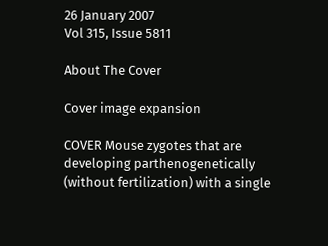26 January 2007
Vol 315, Issue 5811

About The Cover

Cover image expansion

COVER Mouse zygotes that are developing parthenogenetically (without fertilization) with a single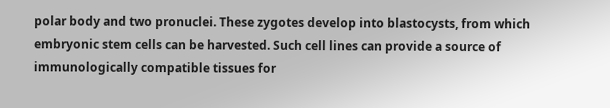polar body and two pronuclei. These zygotes develop into blastocysts, from which embryonic stem cells can be harvested. Such cell lines can provide a source of immunologically compatible tissues for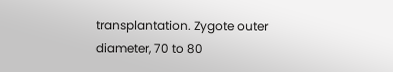transplantation. Zygote outer diameter, 70 to 80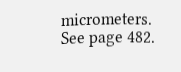micrometers. See page 482.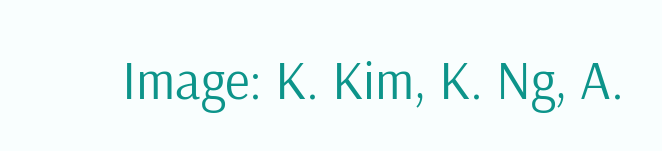Image: K. Kim, K. Ng, A.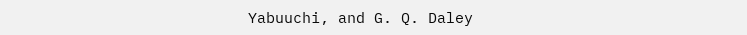Yabuuchi, and G. Q. Daley